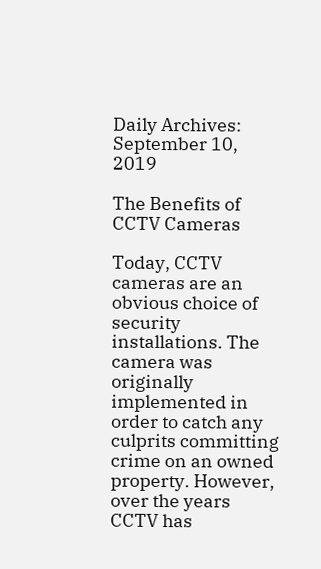Daily Archives: September 10, 2019

The Benefits of CCTV Cameras

Today, CCTV cameras are an obvious choice of security installations. The camera was originally implemented in order to catch any culprits committing crime on an owned property. However, over the years CCTV has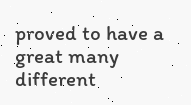proved to have a great many different